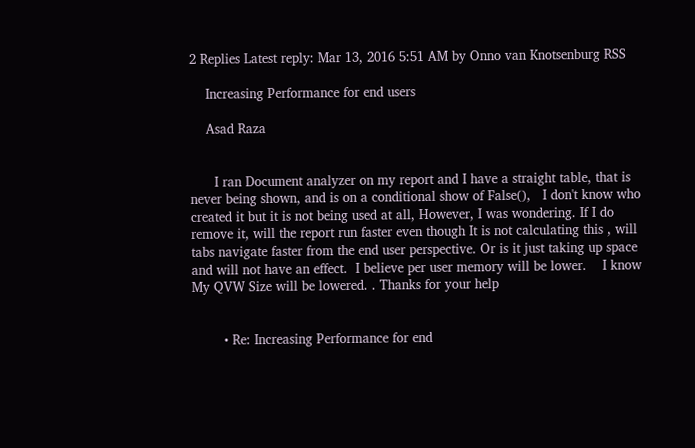2 Replies Latest reply: Mar 13, 2016 5:51 AM by Onno van Knotsenburg RSS

    Increasing Performance for end users

    Asad Raza


      I ran Document analyzer on my report and I have a straight table, that is never being shown, and is on a conditional show of False(),   I don't know who created it but it is not being used at all, However, I was wondering. If I do remove it, will the report run faster even though It is not calculating this , will tabs navigate faster from the end user perspective. Or is it just taking up space and will not have an effect.  I believe per user memory will be lower.    I know My QVW Size will be lowered. . Thanks for your help


        • Re: Increasing Performance for end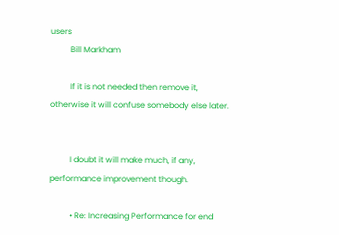users
          Bill Markham

          If it is not needed then remove it, otherwise it will confuse somebody else later.


          I doubt it will make much, if any, performance improvement though.

          • Re: Increasing Performance for end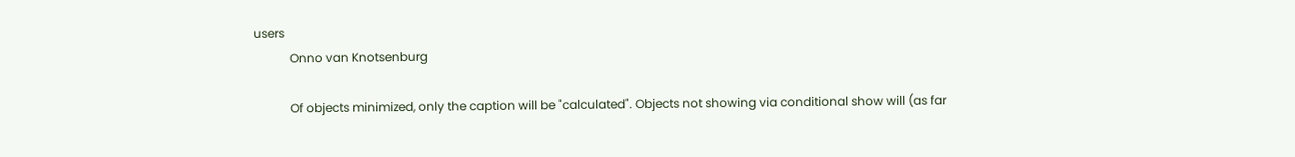users
            Onno van Knotsenburg

            Of objects minimized, only the caption will be "calculated". Objects not showing via conditional show will (as far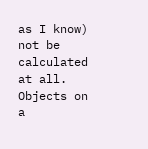as I know) not be calculated at all. Objects on a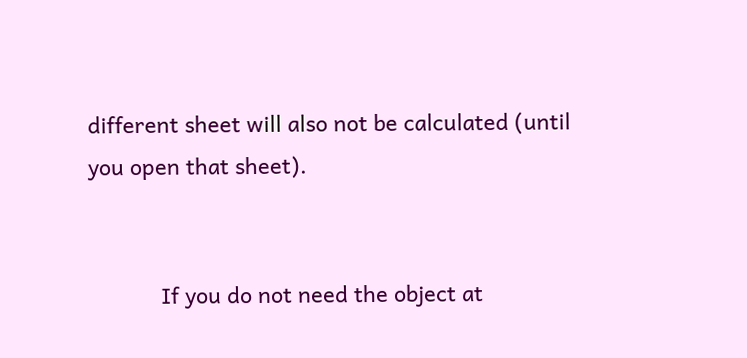different sheet will also not be calculated (until you open that sheet).


            If you do not need the object at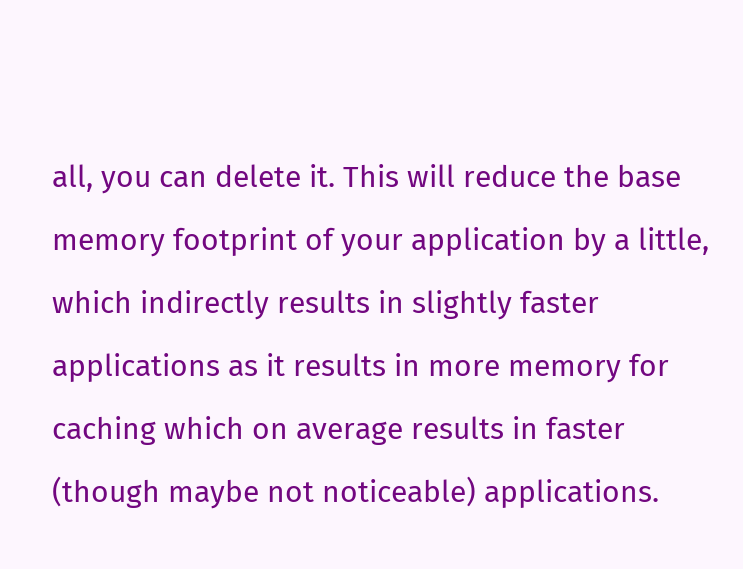all, you can delete it. This will reduce the base memory footprint of your application by a little, which indirectly results in slightly faster applications as it results in more memory for caching which on average results in faster (though maybe not noticeable) applications.